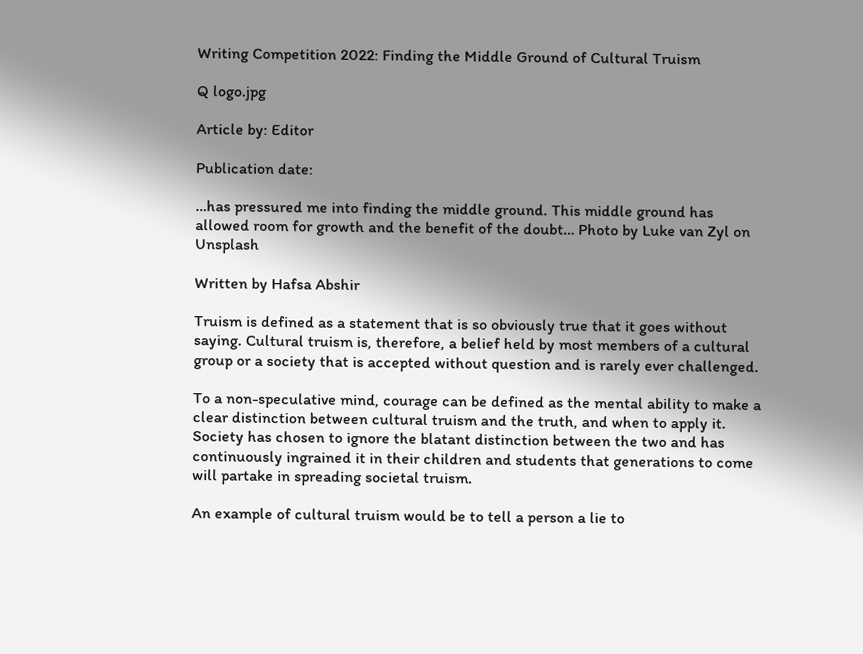Writing Competition 2022: Finding the Middle Ground of Cultural Truism

Q logo.jpg

Article by: Editor

Publication date:

…has pressured me into finding the middle ground. This middle ground has allowed room for growth and the benefit of the doubt… Photo by Luke van Zyl on Unsplash

Written by Hafsa Abshir

Truism is defined as a statement that is so obviously true that it goes without saying. Cultural truism is, therefore, a belief held by most members of a cultural group or a society that is accepted without question and is rarely ever challenged.

To a non-speculative mind, courage can be defined as the mental ability to make a clear distinction between cultural truism and the truth, and when to apply it. Society has chosen to ignore the blatant distinction between the two and has continuously ingrained it in their children and students that generations to come will partake in spreading societal truism.

An example of cultural truism would be to tell a person a lie to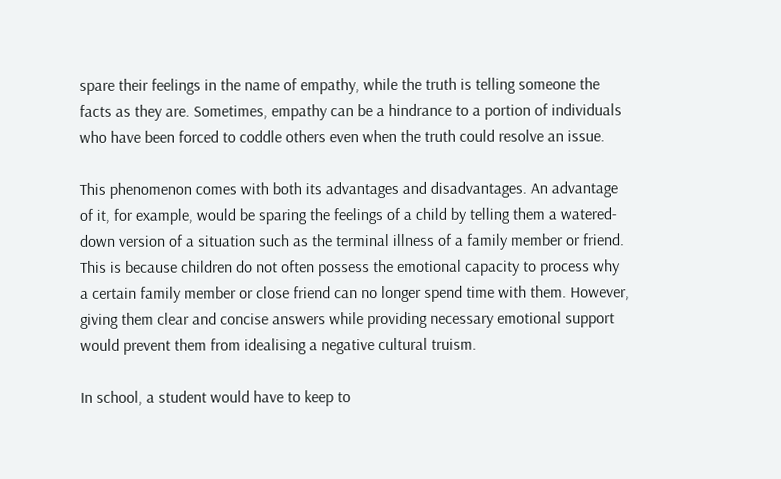spare their feelings in the name of empathy, while the truth is telling someone the facts as they are. Sometimes, empathy can be a hindrance to a portion of individuals who have been forced to coddle others even when the truth could resolve an issue.

This phenomenon comes with both its advantages and disadvantages. An advantage of it, for example, would be sparing the feelings of a child by telling them a watered-down version of a situation such as the terminal illness of a family member or friend. This is because children do not often possess the emotional capacity to process why a certain family member or close friend can no longer spend time with them. However, giving them clear and concise answers while providing necessary emotional support would prevent them from idealising a negative cultural truism.

In school, a student would have to keep to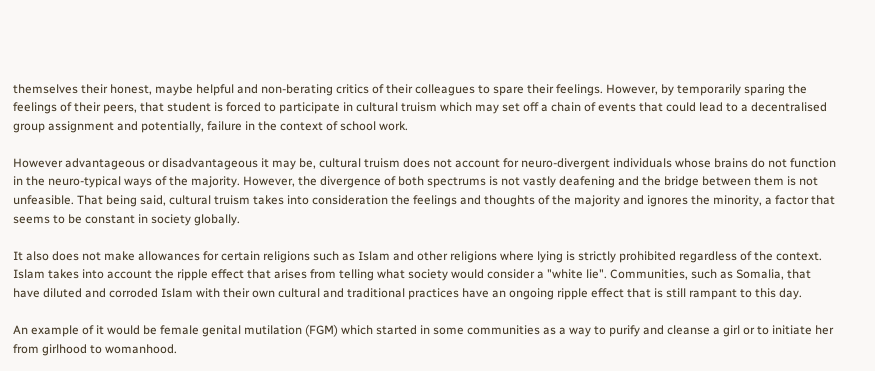themselves their honest, maybe helpful and non-berating critics of their colleagues to spare their feelings. However, by temporarily sparing the feelings of their peers, that student is forced to participate in cultural truism which may set off a chain of events that could lead to a decentralised group assignment and potentially, failure in the context of school work.

However advantageous or disadvantageous it may be, cultural truism does not account for neuro-divergent individuals whose brains do not function in the neuro-typical ways of the majority. However, the divergence of both spectrums is not vastly deafening and the bridge between them is not unfeasible. That being said, cultural truism takes into consideration the feelings and thoughts of the majority and ignores the minority, a factor that seems to be constant in society globally.

It also does not make allowances for certain religions such as Islam and other religions where lying is strictly prohibited regardless of the context. Islam takes into account the ripple effect that arises from telling what society would consider a "white lie". Communities, such as Somalia, that have diluted and corroded Islam with their own cultural and traditional practices have an ongoing ripple effect that is still rampant to this day.

An example of it would be female genital mutilation (FGM) which started in some communities as a way to purify and cleanse a girl or to initiate her from girlhood to womanhood.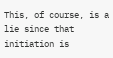This, of course, is a lie since that initiation is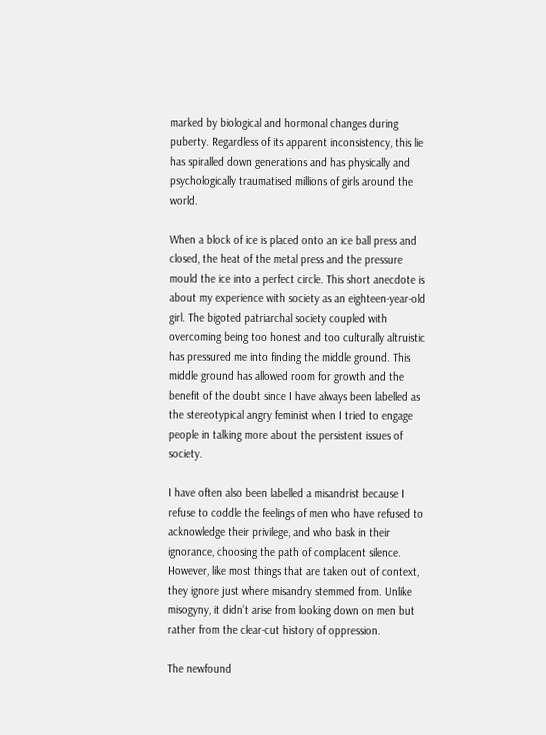marked by biological and hormonal changes during puberty. Regardless of its apparent inconsistency, this lie has spiralled down generations and has physically and psychologically traumatised millions of girls around the world.

When a block of ice is placed onto an ice ball press and closed, the heat of the metal press and the pressure mould the ice into a perfect circle. This short anecdote is about my experience with society as an eighteen-year-old girl. The bigoted patriarchal society coupled with overcoming being too honest and too culturally altruistic has pressured me into finding the middle ground. This middle ground has allowed room for growth and the benefit of the doubt since I have always been labelled as the stereotypical angry feminist when I tried to engage people in talking more about the persistent issues of society.

I have often also been labelled a misandrist because I refuse to coddle the feelings of men who have refused to acknowledge their privilege, and who bask in their ignorance, choosing the path of complacent silence. However, like most things that are taken out of context, they ignore just where misandry stemmed from. Unlike misogyny, it didn’t arise from looking down on men but rather from the clear-cut history of oppression.

The newfound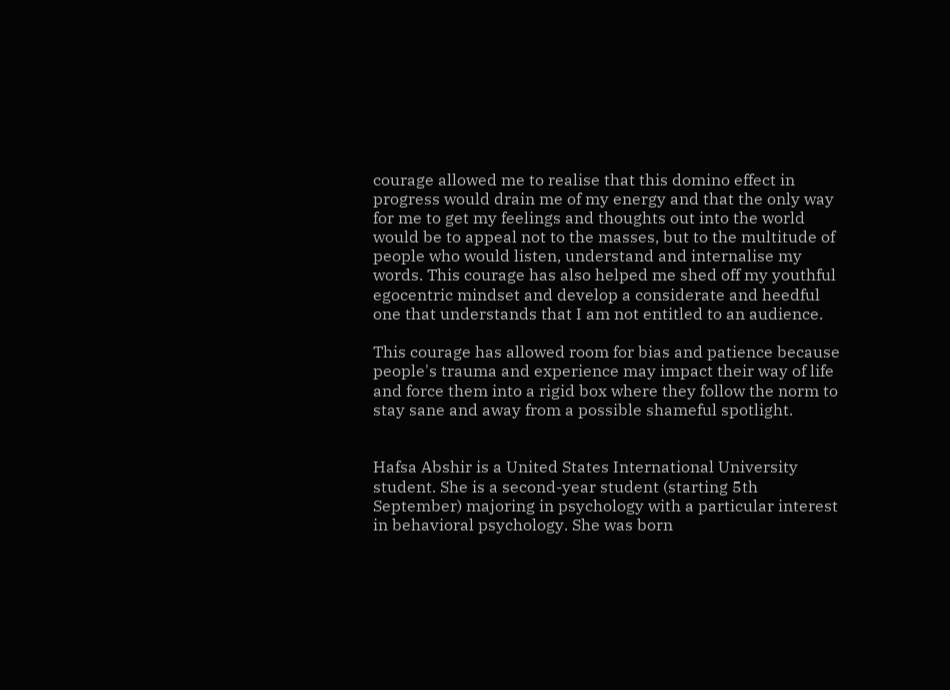courage allowed me to realise that this domino effect in progress would drain me of my energy and that the only way for me to get my feelings and thoughts out into the world would be to appeal not to the masses, but to the multitude of people who would listen, understand and internalise my words. This courage has also helped me shed off my youthful egocentric mindset and develop a considerate and heedful one that understands that I am not entitled to an audience.

This courage has allowed room for bias and patience because people's trauma and experience may impact their way of life and force them into a rigid box where they follow the norm to stay sane and away from a possible shameful spotlight.


Hafsa Abshir is a United States International University student. She is a second-year student (starting 5th September) majoring in psychology with a particular interest in behavioral psychology. She was born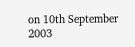on 10th September 2003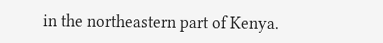in the northeastern part of Kenya.